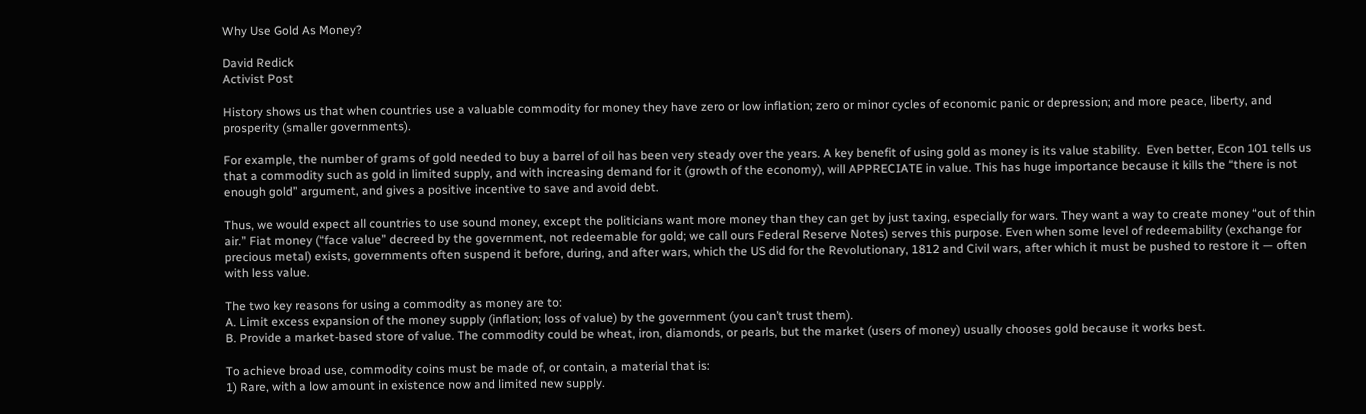Why Use Gold As Money?

David Redick
Activist Post

History shows us that when countries use a valuable commodity for money they have zero or low inflation; zero or minor cycles of economic panic or depression; and more peace, liberty, and prosperity (smaller governments).

For example, the number of grams of gold needed to buy a barrel of oil has been very steady over the years. A key benefit of using gold as money is its value stability.  Even better, Econ 101 tells us that a commodity such as gold in limited supply, and with increasing demand for it (growth of the economy), will APPRECIATE in value. This has huge importance because it kills the “there is not enough gold” argument, and gives a positive incentive to save and avoid debt.

Thus, we would expect all countries to use sound money, except the politicians want more money than they can get by just taxing, especially for wars. They want a way to create money “out of thin air.” Fiat money (“face value” decreed by the government, not redeemable for gold; we call ours Federal Reserve Notes) serves this purpose. Even when some level of redeemability (exchange for precious metal) exists, governments often suspend it before, during, and after wars, which the US did for the Revolutionary, 1812 and Civil wars, after which it must be pushed to restore it — often with less value.

The two key reasons for using a commodity as money are to:
A. Limit excess expansion of the money supply (inflation; loss of value) by the government (you can’t trust them).
B. Provide a market-based store of value. The commodity could be wheat, iron, diamonds, or pearls, but the market (users of money) usually chooses gold because it works best.

To achieve broad use, commodity coins must be made of, or contain, a material that is:
1) Rare, with a low amount in existence now and limited new supply.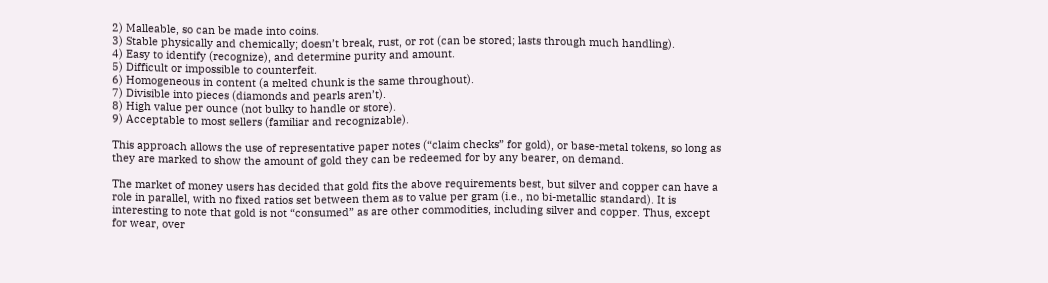2) Malleable, so can be made into coins.
3) Stable physically and chemically; doesn’t break, rust, or rot (can be stored; lasts through much handling).
4) Easy to identify (recognize), and determine purity and amount.
5) Difficult or impossible to counterfeit.
6) Homogeneous in content (a melted chunk is the same throughout).
7) Divisible into pieces (diamonds and pearls aren’t).
8) High value per ounce (not bulky to handle or store).
9) Acceptable to most sellers (familiar and recognizable).

This approach allows the use of representative paper notes (“claim checks” for gold), or base-metal tokens, so long as they are marked to show the amount of gold they can be redeemed for by any bearer, on demand.

The market of money users has decided that gold fits the above requirements best, but silver and copper can have a role in parallel, with no fixed ratios set between them as to value per gram (i.e., no bi-metallic standard). It is interesting to note that gold is not “consumed” as are other commodities, including silver and copper. Thus, except for wear, over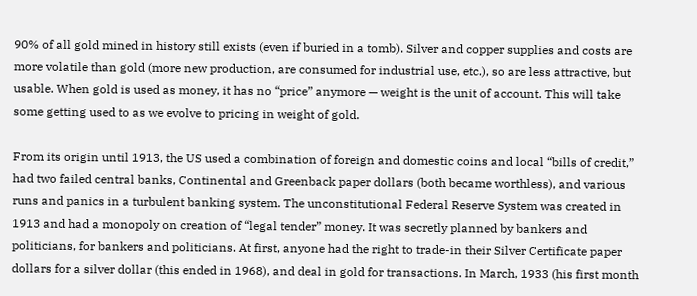90% of all gold mined in history still exists (even if buried in a tomb). Silver and copper supplies and costs are more volatile than gold (more new production, are consumed for industrial use, etc.), so are less attractive, but usable. When gold is used as money, it has no “price” anymore — weight is the unit of account. This will take some getting used to as we evolve to pricing in weight of gold.

From its origin until 1913, the US used a combination of foreign and domestic coins and local “bills of credit,” had two failed central banks, Continental and Greenback paper dollars (both became worthless), and various runs and panics in a turbulent banking system. The unconstitutional Federal Reserve System was created in 1913 and had a monopoly on creation of “legal tender” money. It was secretly planned by bankers and politicians, for bankers and politicians. At first, anyone had the right to trade-in their Silver Certificate paper dollars for a silver dollar (this ended in 1968), and deal in gold for transactions. In March, 1933 (his first month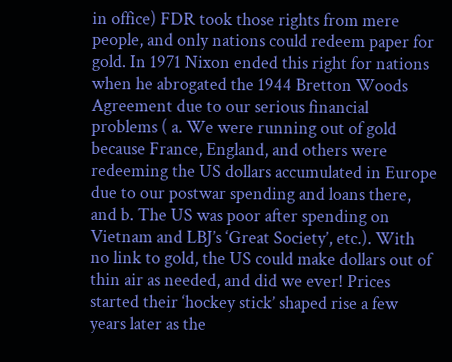in office) FDR took those rights from mere people, and only nations could redeem paper for gold. In 1971 Nixon ended this right for nations when he abrogated the 1944 Bretton Woods Agreement due to our serious financial problems ( a. We were running out of gold because France, England, and others were redeeming the US dollars accumulated in Europe due to our postwar spending and loans there, and b. The US was poor after spending on Vietnam and LBJ’s ‘Great Society’, etc.). With no link to gold, the US could make dollars out of thin air as needed, and did we ever! Prices started their ‘hockey stick’ shaped rise a few years later as the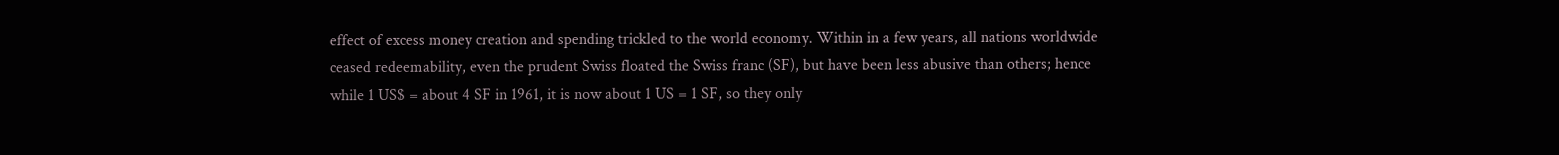effect of excess money creation and spending trickled to the world economy. Within in a few years, all nations worldwide ceased redeemability, even the prudent Swiss floated the Swiss franc (SF), but have been less abusive than others; hence while 1 US$ = about 4 SF in 1961, it is now about 1 US = 1 SF, so they only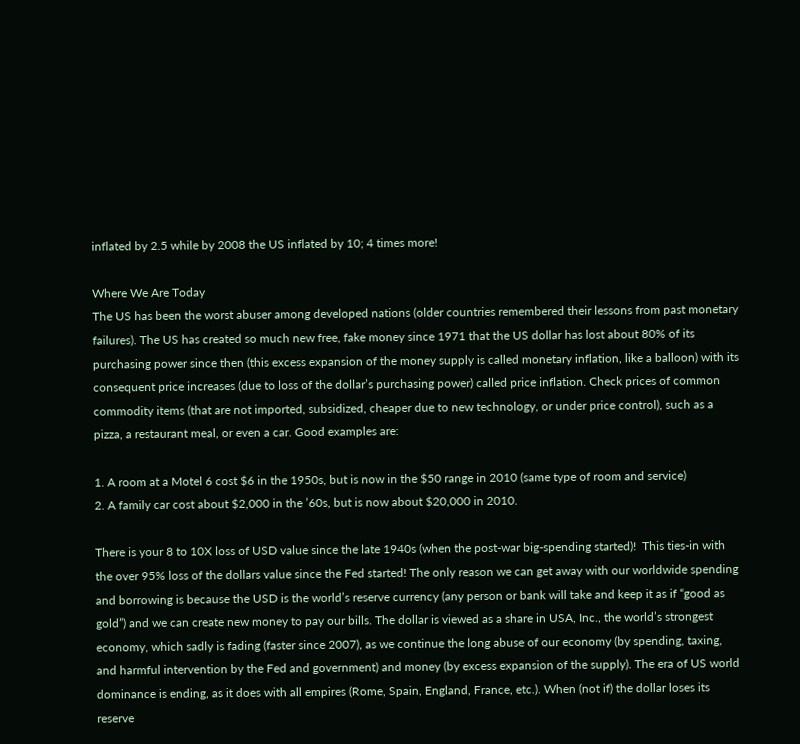inflated by 2.5 while by 2008 the US inflated by 10; 4 times more!

Where We Are Today
The US has been the worst abuser among developed nations (older countries remembered their lessons from past monetary failures). The US has created so much new free, fake money since 1971 that the US dollar has lost about 80% of its purchasing power since then (this excess expansion of the money supply is called monetary inflation, like a balloon) with its consequent price increases (due to loss of the dollar’s purchasing power) called price inflation. Check prices of common commodity items (that are not imported, subsidized, cheaper due to new technology, or under price control), such as a pizza, a restaurant meal, or even a car. Good examples are:

1. A room at a Motel 6 cost $6 in the 1950s, but is now in the $50 range in 2010 (same type of room and service)
2. A family car cost about $2,000 in the ’60s, but is now about $20,000 in 2010.

There is your 8 to 10X loss of USD value since the late 1940s (when the post-war big-spending started)!  This ties-in with the over 95% loss of the dollars value since the Fed started! The only reason we can get away with our worldwide spending and borrowing is because the USD is the world’s reserve currency (any person or bank will take and keep it as if “good as gold”) and we can create new money to pay our bills. The dollar is viewed as a share in USA, Inc., the world’s strongest economy, which sadly is fading (faster since 2007), as we continue the long abuse of our economy (by spending, taxing, and harmful intervention by the Fed and government) and money (by excess expansion of the supply). The era of US world dominance is ending, as it does with all empires (Rome, Spain, England, France, etc.). When (not if) the dollar loses its reserve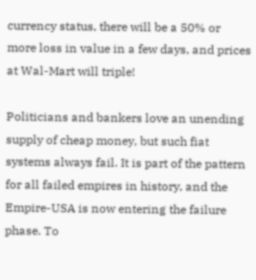currency status, there will be a 50% or more loss in value in a few days, and prices at Wal-Mart will triple!

Politicians and bankers love an unending supply of cheap money, but such fiat systems always fail. It is part of the pattern for all failed empires in history, and the Empire-USA is now entering the failure phase. To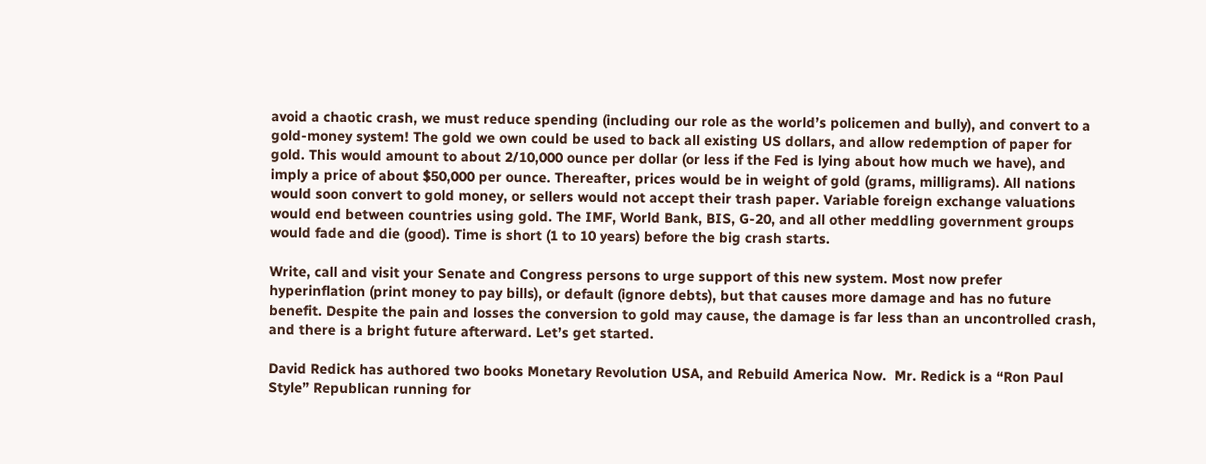avoid a chaotic crash, we must reduce spending (including our role as the world’s policemen and bully), and convert to a gold-money system! The gold we own could be used to back all existing US dollars, and allow redemption of paper for gold. This would amount to about 2/10,000 ounce per dollar (or less if the Fed is lying about how much we have), and imply a price of about $50,000 per ounce. Thereafter, prices would be in weight of gold (grams, milligrams). All nations would soon convert to gold money, or sellers would not accept their trash paper. Variable foreign exchange valuations would end between countries using gold. The IMF, World Bank, BIS, G-20, and all other meddling government groups would fade and die (good). Time is short (1 to 10 years) before the big crash starts.

Write, call and visit your Senate and Congress persons to urge support of this new system. Most now prefer hyperinflation (print money to pay bills), or default (ignore debts), but that causes more damage and has no future benefit. Despite the pain and losses the conversion to gold may cause, the damage is far less than an uncontrolled crash, and there is a bright future afterward. Let’s get started.

David Redick has authored two books Monetary Revolution USA, and Rebuild America Now.  Mr. Redick is a “Ron Paul Style” Republican running for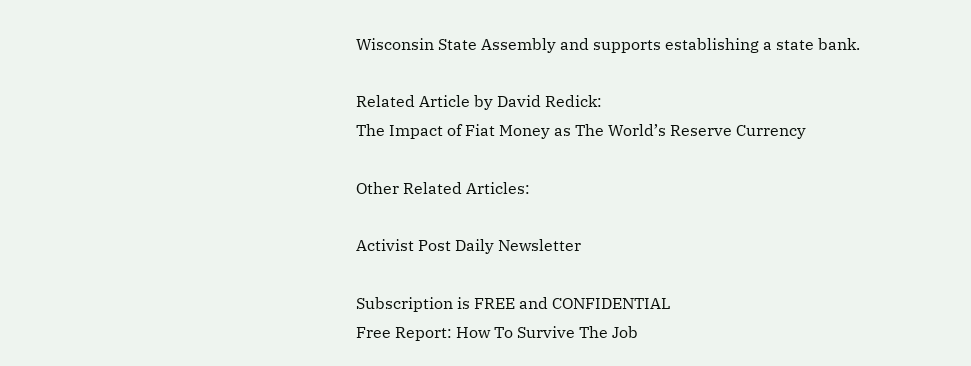Wisconsin State Assembly and supports establishing a state bank.

Related Article by David Redick:
The Impact of Fiat Money as The World’s Reserve Currency

Other Related Articles:

Activist Post Daily Newsletter

Subscription is FREE and CONFIDENTIAL
Free Report: How To Survive The Job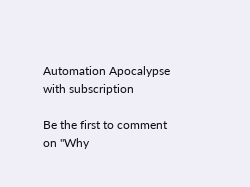Automation Apocalypse with subscription

Be the first to comment on "Why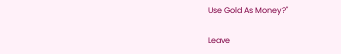Use Gold As Money?"

Leave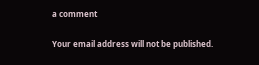a comment

Your email address will not be published.